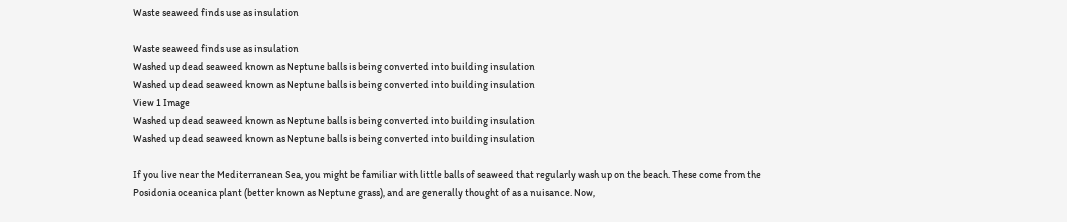Waste seaweed finds use as insulation

Waste seaweed finds use as insulation
Washed up dead seaweed known as Neptune balls is being converted into building insulation
Washed up dead seaweed known as Neptune balls is being converted into building insulation
View 1 Image
Washed up dead seaweed known as Neptune balls is being converted into building insulation
Washed up dead seaweed known as Neptune balls is being converted into building insulation

If you live near the Mediterranean Sea, you might be familiar with little balls of seaweed that regularly wash up on the beach. These come from the Posidonia oceanica plant (better known as Neptune grass), and are generally thought of as a nuisance. Now,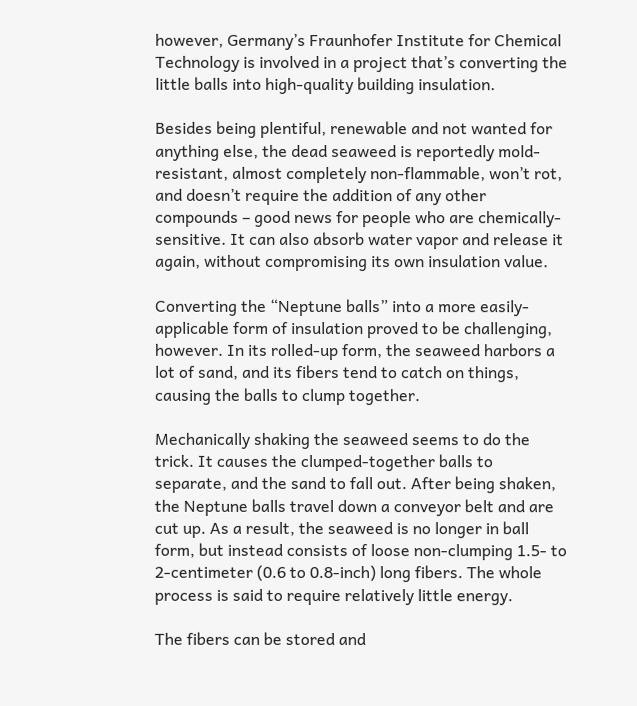however, Germany’s Fraunhofer Institute for Chemical Technology is involved in a project that’s converting the little balls into high-quality building insulation.

Besides being plentiful, renewable and not wanted for anything else, the dead seaweed is reportedly mold-resistant, almost completely non-flammable, won’t rot, and doesn’t require the addition of any other compounds – good news for people who are chemically-sensitive. It can also absorb water vapor and release it again, without compromising its own insulation value.

Converting the “Neptune balls” into a more easily-applicable form of insulation proved to be challenging, however. In its rolled-up form, the seaweed harbors a lot of sand, and its fibers tend to catch on things, causing the balls to clump together.

Mechanically shaking the seaweed seems to do the trick. It causes the clumped-together balls to separate, and the sand to fall out. After being shaken, the Neptune balls travel down a conveyor belt and are cut up. As a result, the seaweed is no longer in ball form, but instead consists of loose non-clumping 1.5- to 2-centimeter (0.6 to 0.8-inch) long fibers. The whole process is said to require relatively little energy.

The fibers can be stored and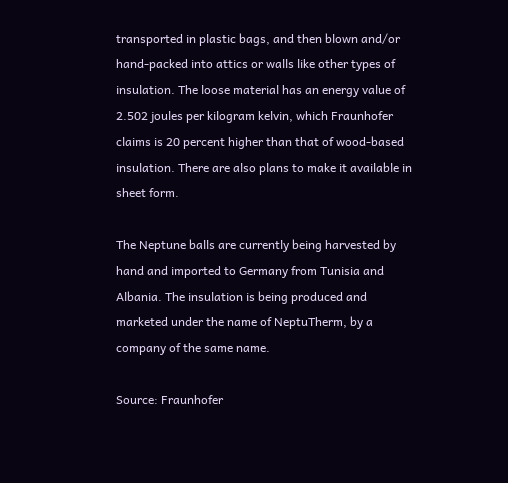transported in plastic bags, and then blown and/or hand-packed into attics or walls like other types of insulation. The loose material has an energy value of 2.502 joules per kilogram kelvin, which Fraunhofer claims is 20 percent higher than that of wood-based insulation. There are also plans to make it available in sheet form.

The Neptune balls are currently being harvested by hand and imported to Germany from Tunisia and Albania. The insulation is being produced and marketed under the name of NeptuTherm, by a company of the same name.

Source: Fraunhofer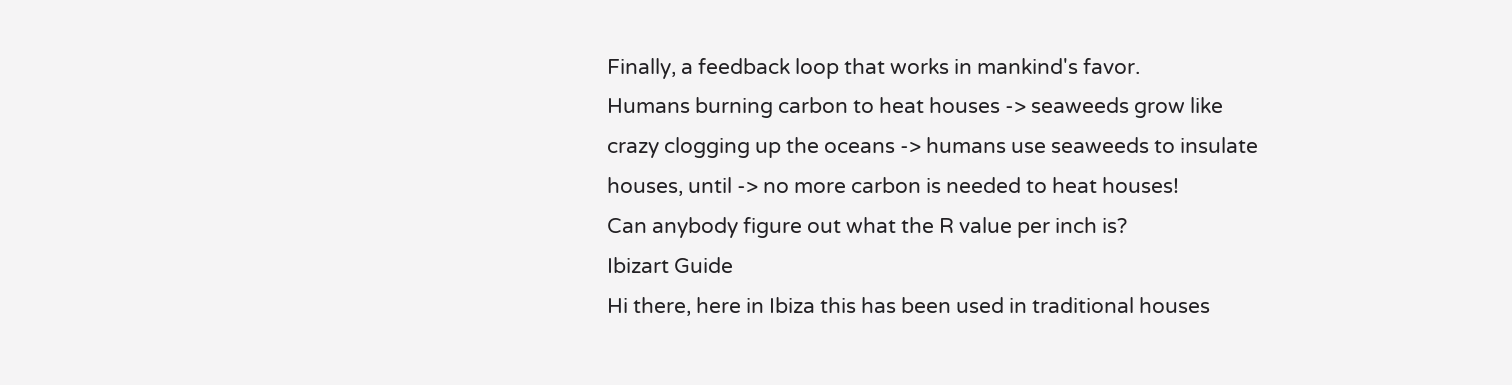Finally, a feedback loop that works in mankind's favor.
Humans burning carbon to heat houses -> seaweeds grow like crazy clogging up the oceans -> humans use seaweeds to insulate houses, until -> no more carbon is needed to heat houses!
Can anybody figure out what the R value per inch is?
Ibizart Guide
Hi there, here in Ibiza this has been used in traditional houses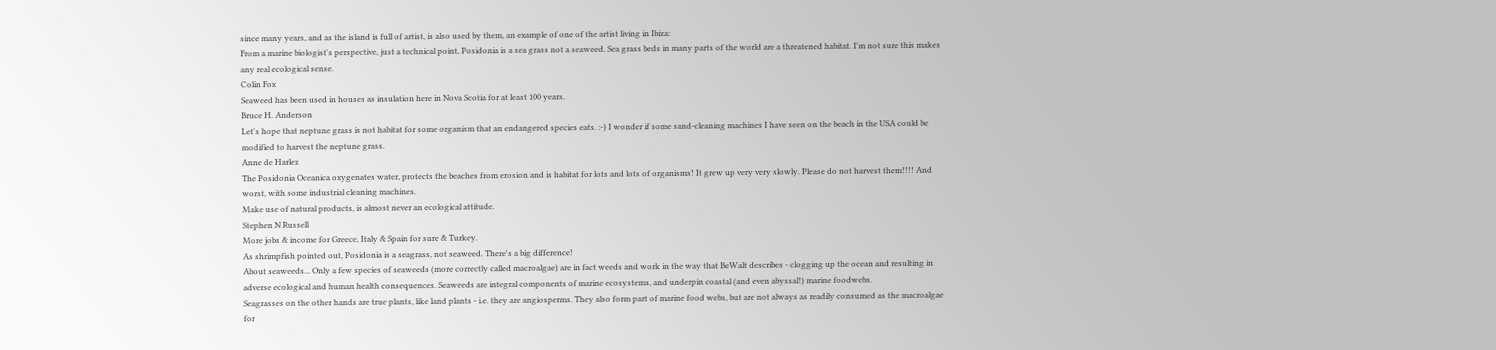since many years, and as the island is full of artist, is also used by them, an example of one of the artist living in Ibiza:
From a marine biologist's perspective, just a technical point, Posidonia is a sea grass not a seaweed. Sea grass beds in many parts of the world are a threatened habitat. I'm not sure this makes any real ecological sense.
Colin Fox
Seaweed has been used in houses as insulation here in Nova Scotia for at least 100 years.
Bruce H. Anderson
Let's hope that neptune grass is not habitat for some organism that an endangered species eats. :-) I wonder if some sand-cleaning machines I have seen on the beach in the USA could be modified to harvest the neptune grass.
Anne de Harlez
The Posidonia Oceanica oxygenates water, protects the beaches from erosion and is habitat for lots and lots of organisms! It grew up very very slowly. Please do not harvest them!!!! And worst, with some industrial cleaning machines.
Make use of natural products, is almost never an ecological attitude.
Stephen N Russell
More jobs & income for Greece, Italy & Spain for sure & Turkey.
As shrimpfish pointed out, Posidonia is a seagrass, not seaweed. There's a big difference!
About seaweeds... Only a few species of seaweeds (more correctly called macroalgae) are in fact weeds and work in the way that BeWalt describes - clogging up the ocean and resulting in adverse ecological and human health consequences. Seaweeds are integral components of marine ecosystems, and underpin coastal (and even abyssal!) marine foodwebs.
Seagrasses on the other hands are true plants, like land plants - i.e. they are angiosperms. They also form part of marine food webs, but are not always as readily consumed as the macroalgae for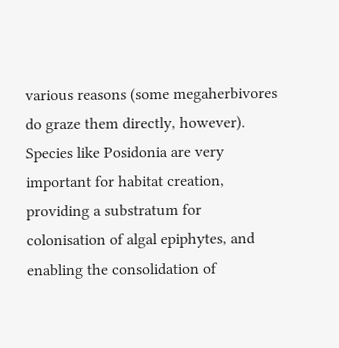various reasons (some megaherbivores do graze them directly, however). Species like Posidonia are very important for habitat creation, providing a substratum for colonisation of algal epiphytes, and enabling the consolidation of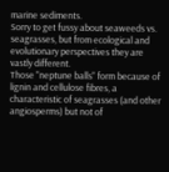marine sediments.
Sorry to get fussy about seaweeds vs. seagrasses, but from ecological and evolutionary perspectives they are vastly different.
Those "neptune balls" form because of lignin and cellulose fibres, a characteristic of seagrasses (and other angiosperms) but not of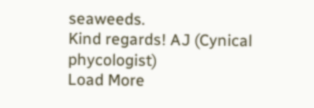seaweeds.
Kind regards! AJ (Cynical phycologist)
Load More